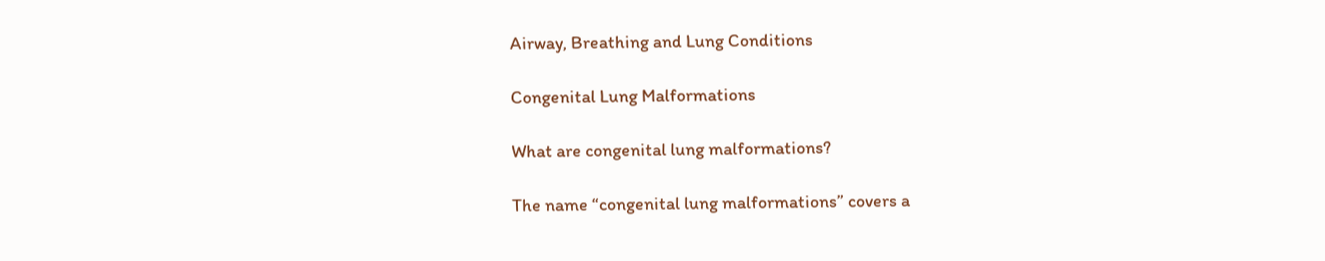Airway, Breathing and Lung Conditions

Congenital Lung Malformations

What are congenital lung malformations?

The name “congenital lung malformations” covers a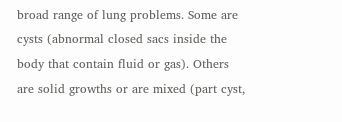broad range of lung problems. Some are cysts (abnormal closed sacs inside the body that contain fluid or gas). Others are solid growths or are mixed (part cyst,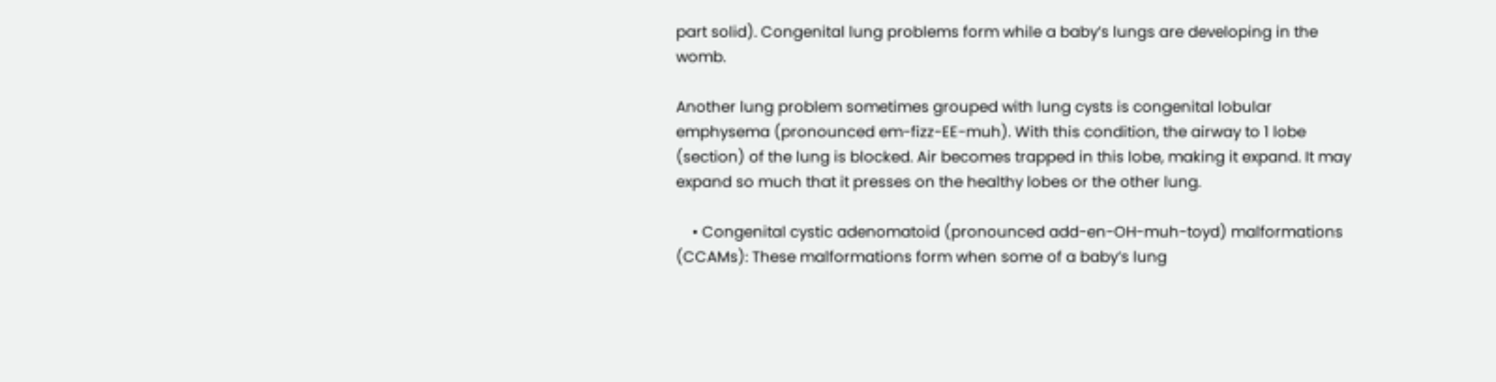part solid). Congenital lung problems form while a baby’s lungs are developing in the womb.

Another lung problem sometimes grouped with lung cysts is congenital lobular emphysema (pronounced em-fizz-EE-muh). With this condition, the airway to 1 lobe (section) of the lung is blocked. Air becomes trapped in this lobe, making it expand. It may expand so much that it presses on the healthy lobes or the other lung.

    • Congenital cystic adenomatoid (pronounced add-en-OH-muh-toyd) malformations (CCAMs): These malformations form when some of a baby’s lung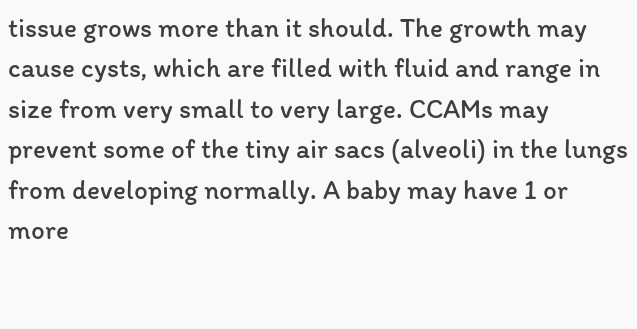tissue grows more than it should. The growth may cause cysts, which are filled with fluid and range in size from very small to very large. CCAMs may prevent some of the tiny air sacs (alveoli) in the lungs from developing normally. A baby may have 1 or more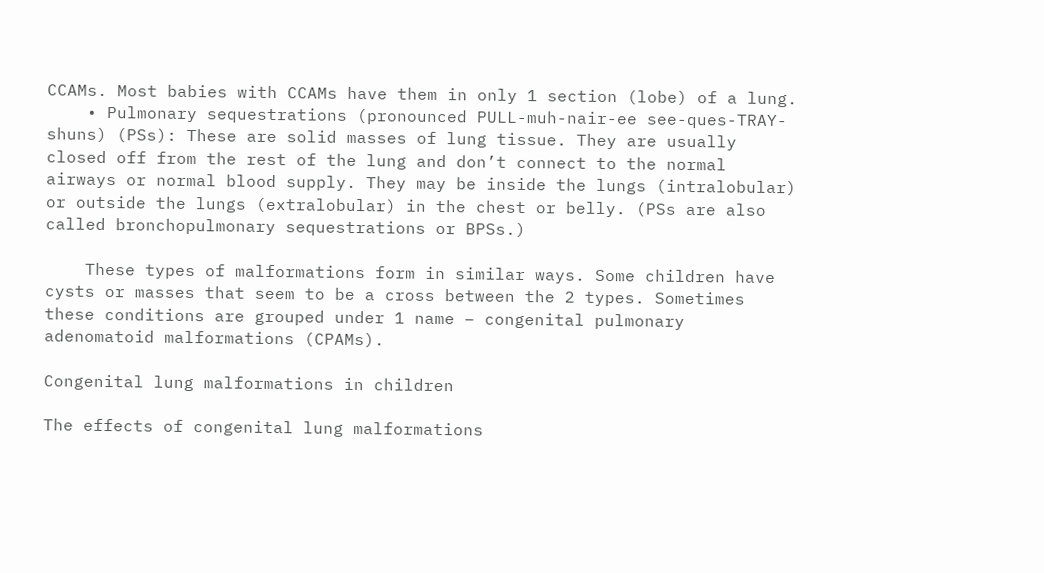CCAMs. Most babies with CCAMs have them in only 1 section (lobe) of a lung.
    • Pulmonary sequestrations (pronounced PULL-muh-nair-ee see-ques-TRAY-shuns) (PSs): These are solid masses of lung tissue. They are usually closed off from the rest of the lung and don’t connect to the normal airways or normal blood supply. They may be inside the lungs (intralobular) or outside the lungs (extralobular) in the chest or belly. (PSs are also called bronchopulmonary sequestrations or BPSs.)

    These types of malformations form in similar ways. Some children have cysts or masses that seem to be a cross between the 2 types. Sometimes these conditions are grouped under 1 name – congenital pulmonary adenomatoid malformations (CPAMs).

Congenital lung malformations in children

The effects of congenital lung malformations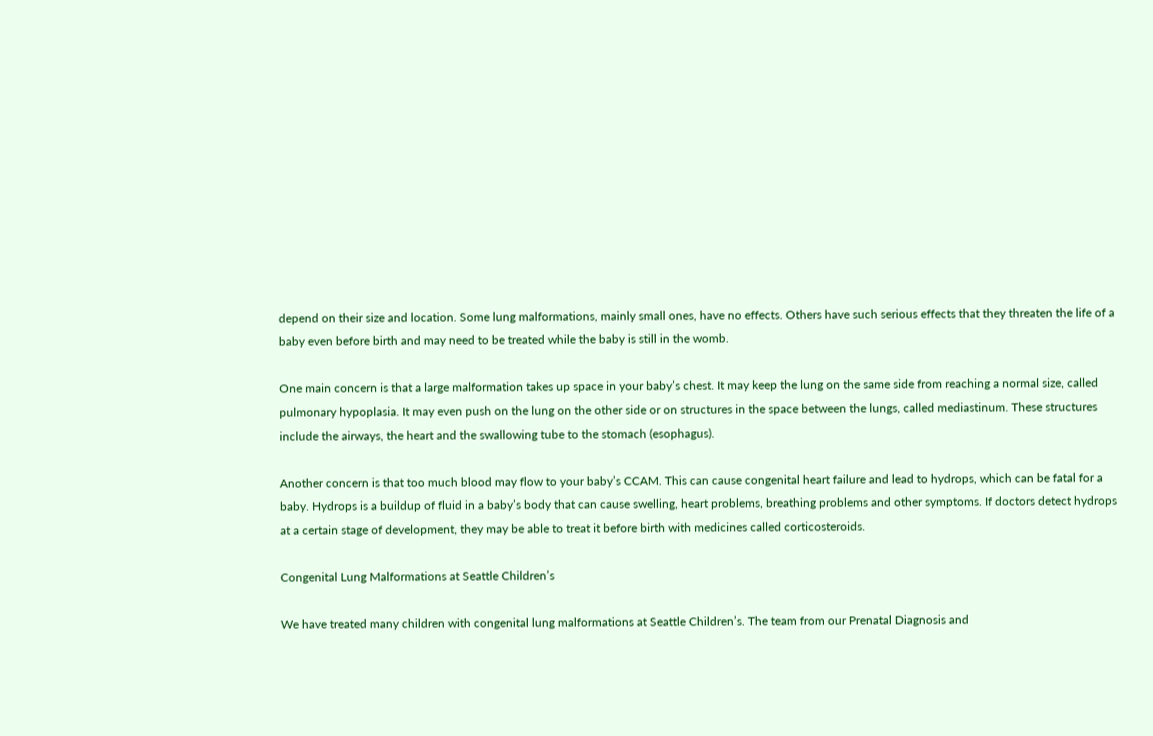depend on their size and location. Some lung malformations, mainly small ones, have no effects. Others have such serious effects that they threaten the life of a baby even before birth and may need to be treated while the baby is still in the womb.

One main concern is that a large malformation takes up space in your baby’s chest. It may keep the lung on the same side from reaching a normal size, called pulmonary hypoplasia. It may even push on the lung on the other side or on structures in the space between the lungs, called mediastinum. These structures include the airways, the heart and the swallowing tube to the stomach (esophagus).

Another concern is that too much blood may flow to your baby’s CCAM. This can cause congenital heart failure and lead to hydrops, which can be fatal for a baby. Hydrops is a buildup of fluid in a baby’s body that can cause swelling, heart problems, breathing problems and other symptoms. If doctors detect hydrops at a certain stage of development, they may be able to treat it before birth with medicines called corticosteroids.

Congenital Lung Malformations at Seattle Children’s

We have treated many children with congenital lung malformations at Seattle Children’s. The team from our Prenatal Diagnosis and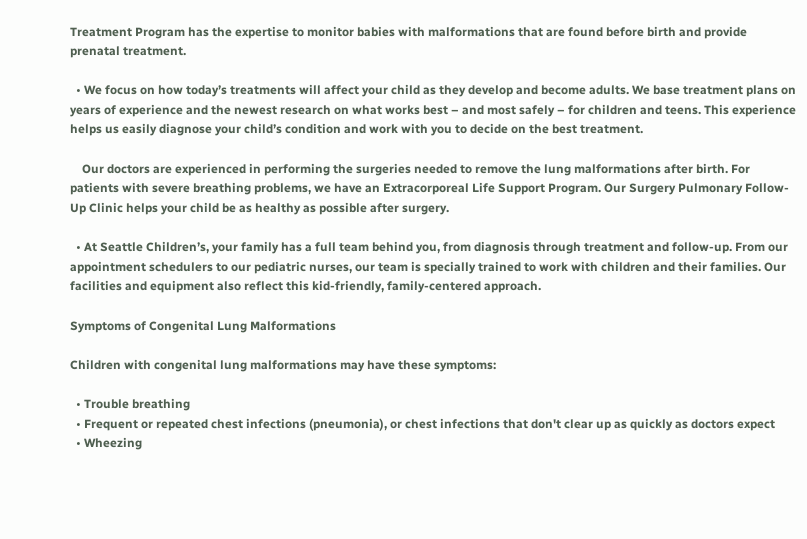Treatment Program has the expertise to monitor babies with malformations that are found before birth and provide prenatal treatment.

  • We focus on how today’s treatments will affect your child as they develop and become adults. We base treatment plans on years of experience and the newest research on what works best – and most safely – for children and teens. This experience helps us easily diagnose your child’s condition and work with you to decide on the best treatment.

    Our doctors are experienced in performing the surgeries needed to remove the lung malformations after birth. For patients with severe breathing problems, we have an Extracorporeal Life Support Program. Our Surgery Pulmonary Follow-Up Clinic helps your child be as healthy as possible after surgery.

  • At Seattle Children’s, your family has a full team behind you, from diagnosis through treatment and follow-up. From our appointment schedulers to our pediatric nurses, our team is specially trained to work with children and their families. Our facilities and equipment also reflect this kid-friendly, family-centered approach.

Symptoms of Congenital Lung Malformations

Children with congenital lung malformations may have these symptoms:

  • Trouble breathing
  • Frequent or repeated chest infections (pneumonia), or chest infections that don't clear up as quickly as doctors expect
  • Wheezing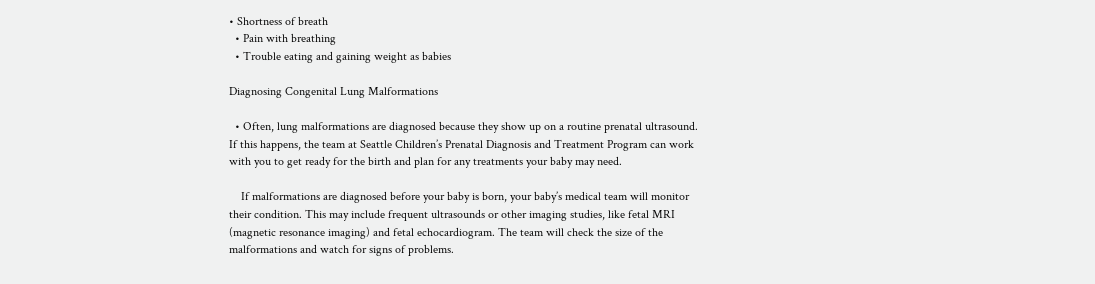• Shortness of breath
  • Pain with breathing
  • Trouble eating and gaining weight as babies

Diagnosing Congenital Lung Malformations

  • Often, lung malformations are diagnosed because they show up on a routine prenatal ultrasound. If this happens, the team at Seattle Children’s Prenatal Diagnosis and Treatment Program can work with you to get ready for the birth and plan for any treatments your baby may need.

    If malformations are diagnosed before your baby is born, your baby’s medical team will monitor their condition. This may include frequent ultrasounds or other imaging studies, like fetal MRI (magnetic resonance imaging) and fetal echocardiogram. The team will check the size of the malformations and watch for signs of problems.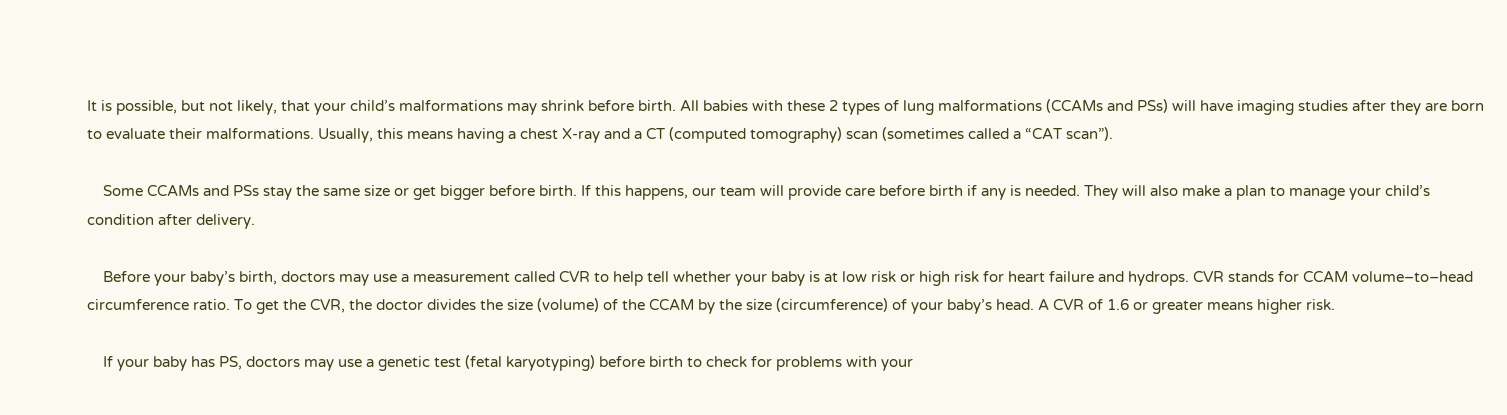It is possible, but not likely, that your child’s malformations may shrink before birth. All babies with these 2 types of lung malformations (CCAMs and PSs) will have imaging studies after they are born to evaluate their malformations. Usually, this means having a chest X-ray and a CT (computed tomography) scan (sometimes called a “CAT scan”).

    Some CCAMs and PSs stay the same size or get bigger before birth. If this happens, our team will provide care before birth if any is needed. They will also make a plan to manage your child’s condition after delivery.

    Before your baby’s birth, doctors may use a measurement called CVR to help tell whether your baby is at low risk or high risk for heart failure and hydrops. CVR stands for CCAM volume–to–head circumference ratio. To get the CVR, the doctor divides the size (volume) of the CCAM by the size (circumference) of your baby’s head. A CVR of 1.6 or greater means higher risk.

    If your baby has PS, doctors may use a genetic test (fetal karyotyping) before birth to check for problems with your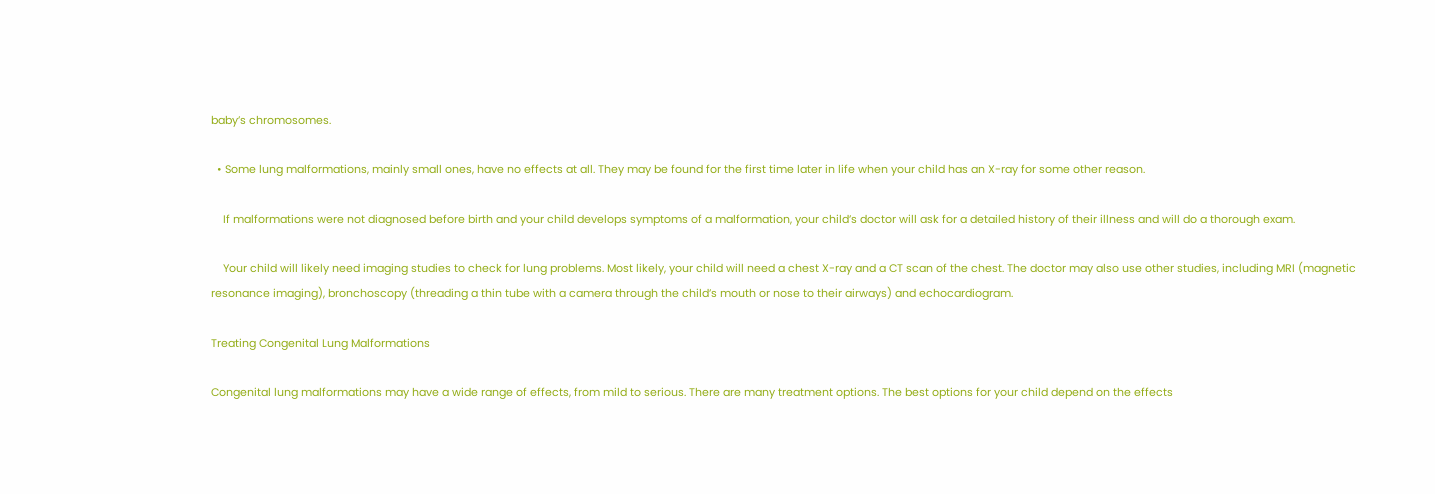baby’s chromosomes.

  • Some lung malformations, mainly small ones, have no effects at all. They may be found for the first time later in life when your child has an X-ray for some other reason.

    If malformations were not diagnosed before birth and your child develops symptoms of a malformation, your child’s doctor will ask for a detailed history of their illness and will do a thorough exam.

    Your child will likely need imaging studies to check for lung problems. Most likely, your child will need a chest X-ray and a CT scan of the chest. The doctor may also use other studies, including MRI (magnetic resonance imaging), bronchoscopy (threading a thin tube with a camera through the child’s mouth or nose to their airways) and echocardiogram.

Treating Congenital Lung Malformations

Congenital lung malformations may have a wide range of effects, from mild to serious. There are many treatment options. The best options for your child depend on the effects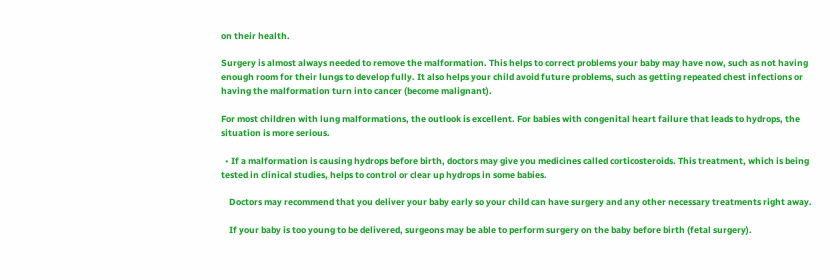on their health.

Surgery is almost always needed to remove the malformation. This helps to correct problems your baby may have now, such as not having enough room for their lungs to develop fully. It also helps your child avoid future problems, such as getting repeated chest infections or having the malformation turn into cancer (become malignant).

For most children with lung malformations, the outlook is excellent. For babies with congenital heart failure that leads to hydrops, the situation is more serious.

  • If a malformation is causing hydrops before birth, doctors may give you medicines called corticosteroids. This treatment, which is being tested in clinical studies, helps to control or clear up hydrops in some babies.

    Doctors may recommend that you deliver your baby early so your child can have surgery and any other necessary treatments right away.

    If your baby is too young to be delivered, surgeons may be able to perform surgery on the baby before birth (fetal surgery).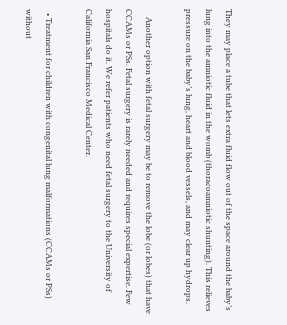They may place a tube that lets extra fluid flow out of the space around the baby’s lung into the amniotic fluid in the womb (thoracoamniotic shunting). This relieves pressure on the baby’s lung, heart and blood vessels, and may clear up hydrops.

    Another option with fetal surgery may be to remove the lobe (or lobes) that have CCAMs or PSs. Fetal surgery is rarely needed and requires special expertise. Few hospitals do it. We refer patients who need fetal surgery to the University of California San Francisco Medical Center.

  • Treatment for children with congenital lung malformations (CCAMs or PSs) without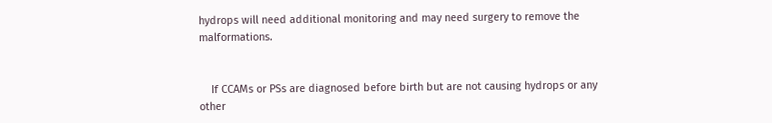hydrops will need additional monitoring and may need surgery to remove the malformations.


    If CCAMs or PSs are diagnosed before birth but are not causing hydrops or any other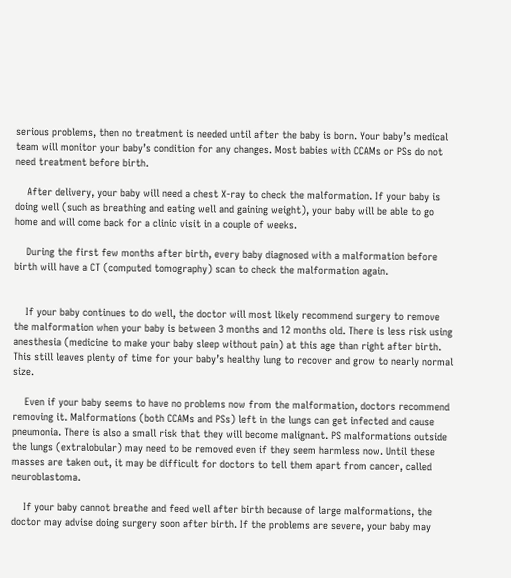serious problems, then no treatment is needed until after the baby is born. Your baby’s medical team will monitor your baby’s condition for any changes. Most babies with CCAMs or PSs do not need treatment before birth.

    After delivery, your baby will need a chest X-ray to check the malformation. If your baby is doing well (such as breathing and eating well and gaining weight), your baby will be able to go home and will come back for a clinic visit in a couple of weeks.

    During the first few months after birth, every baby diagnosed with a malformation before birth will have a CT (computed tomography) scan to check the malformation again.


    If your baby continues to do well, the doctor will most likely recommend surgery to remove the malformation when your baby is between 3 months and 12 months old. There is less risk using anesthesia (medicine to make your baby sleep without pain) at this age than right after birth. This still leaves plenty of time for your baby’s healthy lung to recover and grow to nearly normal size.

    Even if your baby seems to have no problems now from the malformation, doctors recommend removing it. Malformations (both CCAMs and PSs) left in the lungs can get infected and cause pneumonia. There is also a small risk that they will become malignant. PS malformations outside the lungs (extralobular) may need to be removed even if they seem harmless now. Until these masses are taken out, it may be difficult for doctors to tell them apart from cancer, called neuroblastoma.

    If your baby cannot breathe and feed well after birth because of large malformations, the doctor may advise doing surgery soon after birth. If the problems are severe, your baby may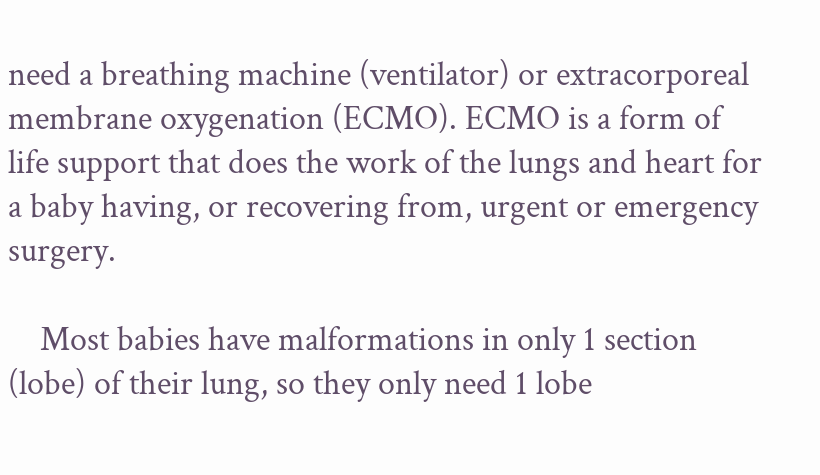need a breathing machine (ventilator) or extracorporeal membrane oxygenation (ECMO). ECMO is a form of life support that does the work of the lungs and heart for a baby having, or recovering from, urgent or emergency surgery.

    Most babies have malformations in only 1 section (lobe) of their lung, so they only need 1 lobe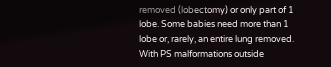removed (lobectomy) or only part of 1 lobe. Some babies need more than 1 lobe or, rarely, an entire lung removed. With PS malformations outside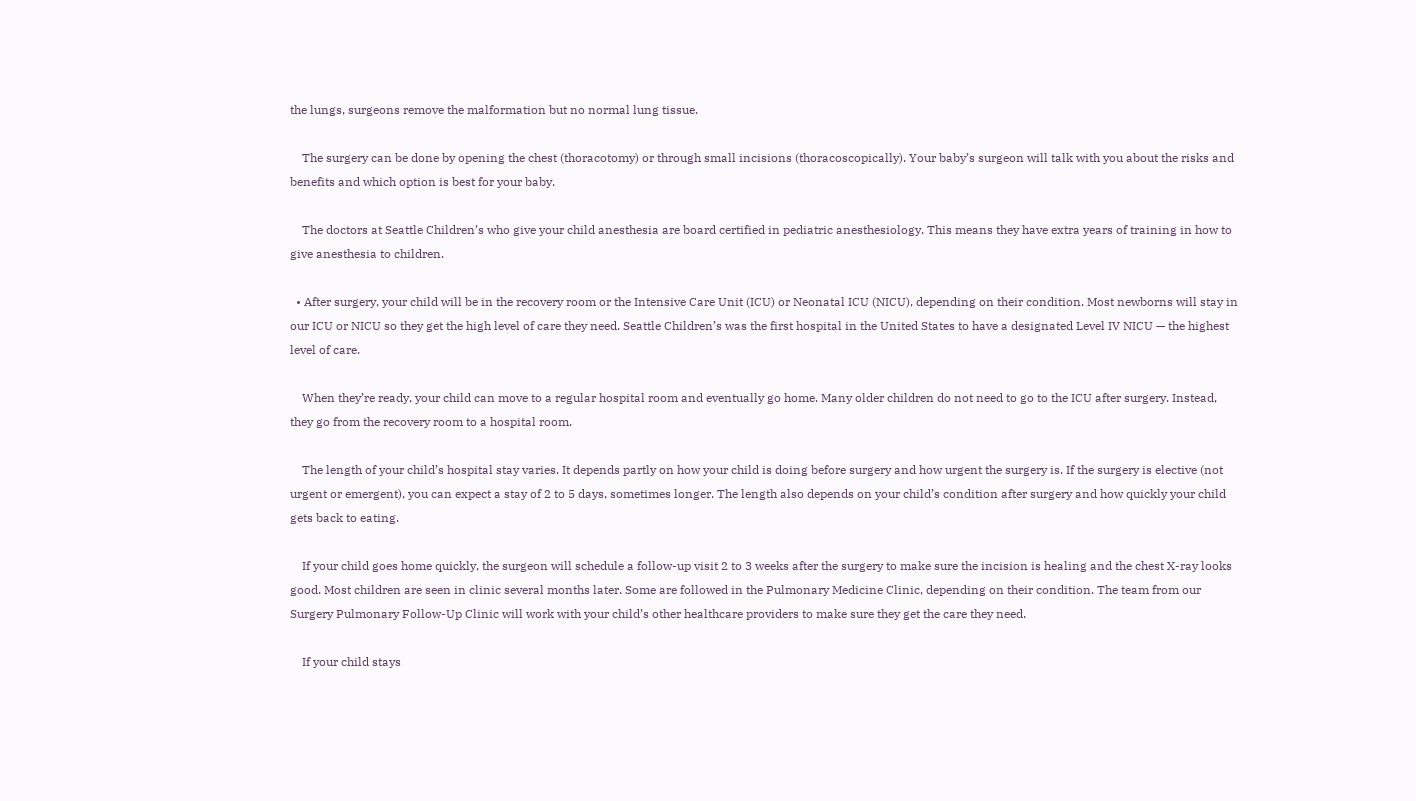the lungs, surgeons remove the malformation but no normal lung tissue.

    The surgery can be done by opening the chest (thoracotomy) or through small incisions (thoracoscopically). Your baby’s surgeon will talk with you about the risks and benefits and which option is best for your baby.

    The doctors at Seattle Children’s who give your child anesthesia are board certified in pediatric anesthesiology. This means they have extra years of training in how to give anesthesia to children.

  • After surgery, your child will be in the recovery room or the Intensive Care Unit (ICU) or Neonatal ICU (NICU), depending on their condition. Most newborns will stay in our ICU or NICU so they get the high level of care they need. Seattle Children’s was the first hospital in the United States to have a designated Level IV NICU — the highest level of care.

    When they’re ready, your child can move to a regular hospital room and eventually go home. Many older children do not need to go to the ICU after surgery. Instead, they go from the recovery room to a hospital room.

    The length of your child’s hospital stay varies. It depends partly on how your child is doing before surgery and how urgent the surgery is. If the surgery is elective (not urgent or emergent), you can expect a stay of 2 to 5 days, sometimes longer. The length also depends on your child’s condition after surgery and how quickly your child gets back to eating.

    If your child goes home quickly, the surgeon will schedule a follow-up visit 2 to 3 weeks after the surgery to make sure the incision is healing and the chest X-ray looks good. Most children are seen in clinic several months later. Some are followed in the Pulmonary Medicine Clinic, depending on their condition. The team from our Surgery Pulmonary Follow-Up Clinic will work with your child’s other healthcare providers to make sure they get the care they need.

    If your child stays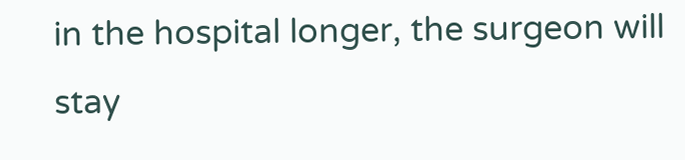in the hospital longer, the surgeon will stay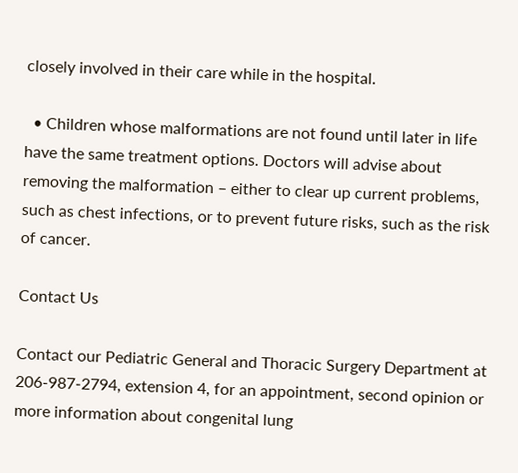closely involved in their care while in the hospital.

  • Children whose malformations are not found until later in life have the same treatment options. Doctors will advise about removing the malformation – either to clear up current problems, such as chest infections, or to prevent future risks, such as the risk of cancer.

Contact Us

Contact our Pediatric General and Thoracic Surgery Department at 206-987-2794, extension 4, for an appointment, second opinion or more information about congenital lung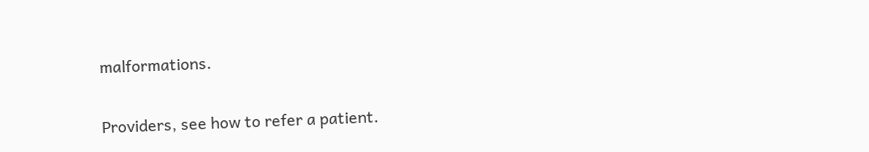malformations.

Providers, see how to refer a patient.